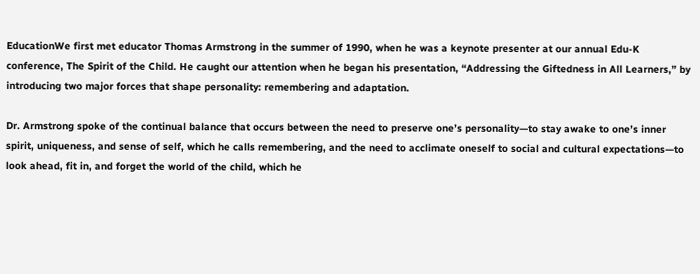EducationWe first met educator Thomas Armstrong in the summer of 1990, when he was a keynote presenter at our annual Edu-K conference, The Spirit of the Child. He caught our attention when he began his presentation, “Addressing the Giftedness in All Learners,” by introducing two major forces that shape personality: remembering and adaptation.

Dr. Armstrong spoke of the continual balance that occurs between the need to preserve one’s personality—to stay awake to one’s inner spirit, uniqueness, and sense of self, which he calls remembering, and the need to acclimate oneself to social and cultural expectations—to look ahead, fit in, and forget the world of the child, which he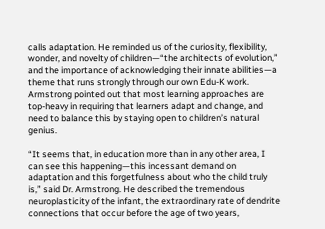calls adaptation. He reminded us of the curiosity, flexibility, wonder, and novelty of children—“the architects of evolution,” and the importance of acknowledging their innate abilities—a theme that runs strongly through our own Edu-K work. Armstrong pointed out that most learning approaches are top-heavy in requiring that learners adapt and change, and need to balance this by staying open to children’s natural genius.

“It seems that, in education more than in any other area, I can see this happening—this incessant demand on adaptation and this forgetfulness about who the child truly is,” said Dr. Armstrong. He described the tremendous neuroplasticity of the infant, the extraordinary rate of dendrite connections that occur before the age of two years,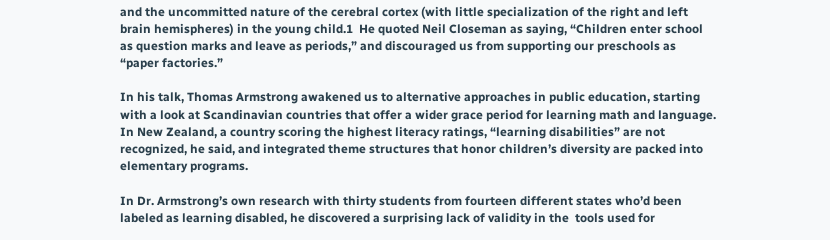and the uncommitted nature of the cerebral cortex (with little specialization of the right and left brain hemispheres) in the young child.1  He quoted Neil Closeman as saying, “Children enter school as question marks and leave as periods,” and discouraged us from supporting our preschools as “paper factories.”

In his talk, Thomas Armstrong awakened us to alternative approaches in public education, starting with a look at Scandinavian countries that offer a wider grace period for learning math and language. In New Zealand, a country scoring the highest literacy ratings, “learning disabilities” are not recognized, he said, and integrated theme structures that honor children’s diversity are packed into elementary programs.

In Dr. Armstrong’s own research with thirty students from fourteen different states who’d been labeled as learning disabled, he discovered a surprising lack of validity in the  tools used for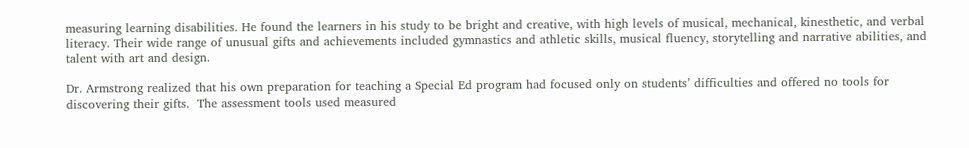measuring learning disabilities. He found the learners in his study to be bright and creative, with high levels of musical, mechanical, kinesthetic, and verbal literacy. Their wide range of unusual gifts and achievements included gymnastics and athletic skills, musical fluency, storytelling and narrative abilities, and talent with art and design.

Dr. Armstrong realized that his own preparation for teaching a Special Ed program had focused only on students’ difficulties and offered no tools for discovering their gifts.  The assessment tools used measured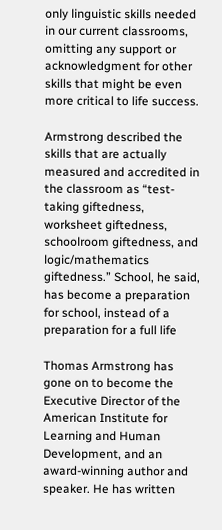only linguistic skills needed in our current classrooms, omitting any support or acknowledgment for other skills that might be even more critical to life success.

Armstrong described the skills that are actually measured and accredited in the classroom as “test-taking giftedness, worksheet giftedness, schoolroom giftedness, and logic/mathematics giftedness.” School, he said, has become a preparation for school, instead of a preparation for a full life

Thomas Armstrong has gone on to become the Executive Director of the American Institute for Learning and Human Development, and an award-winning author and speaker. He has written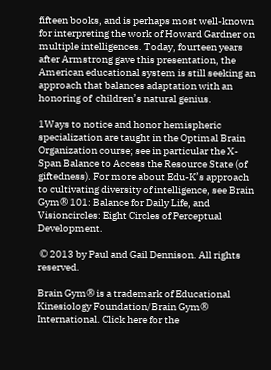fifteen books, and is perhaps most well-known for interpreting the work of Howard Gardner on multiple intelligences. Today, fourteen years after Armstrong gave this presentation, the American educational system is still seeking an approach that balances adaptation with an honoring of  children’s natural genius.

1Ways to notice and honor hemispheric specialization are taught in the Optimal Brain Organization course; see in particular the X-Span Balance to Access the Resource State (of   giftedness). For more about Edu-K’s approach to cultivating diversity of intelligence, see Brain Gym® 101: Balance for Daily Life, and Visioncircles: Eight Circles of Perceptual Development.

 © 2013 by Paul and Gail Dennison. All rights reserved.

Brain Gym® is a trademark of Educational Kinesiology Foundation/Brain Gym® International. Click here for the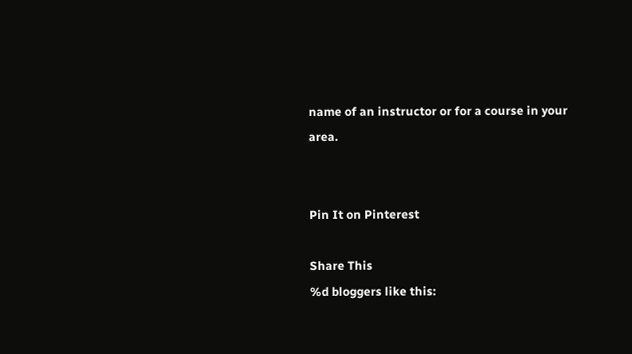name of an instructor or for a course in your area.


Pin It on Pinterest

Share This
%d bloggers like this: